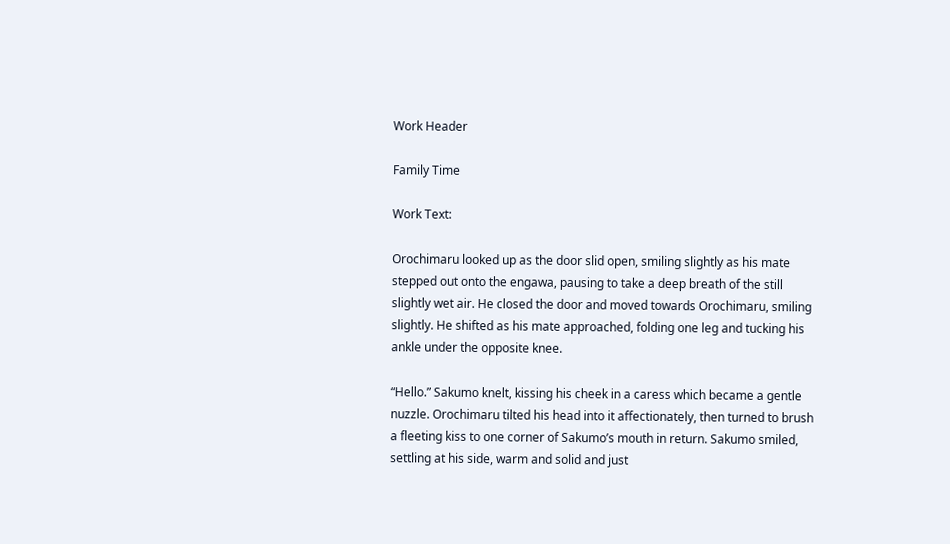Work Header

Family Time

Work Text:

Orochimaru looked up as the door slid open, smiling slightly as his mate stepped out onto the engawa, pausing to take a deep breath of the still slightly wet air. He closed the door and moved towards Orochimaru, smiling slightly. He shifted as his mate approached, folding one leg and tucking his ankle under the opposite knee.

“Hello.” Sakumo knelt, kissing his cheek in a caress which became a gentle nuzzle. Orochimaru tilted his head into it affectionately, then turned to brush a fleeting kiss to one corner of Sakumo’s mouth in return. Sakumo smiled, settling at his side, warm and solid and just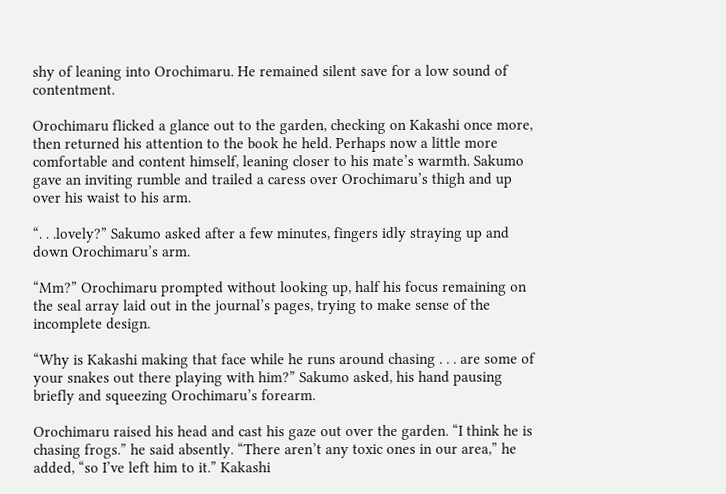shy of leaning into Orochimaru. He remained silent save for a low sound of contentment.

Orochimaru flicked a glance out to the garden, checking on Kakashi once more, then returned his attention to the book he held. Perhaps now a little more comfortable and content himself, leaning closer to his mate’s warmth. Sakumo gave an inviting rumble and trailed a caress over Orochimaru’s thigh and up over his waist to his arm.

“. . .lovely?” Sakumo asked after a few minutes, fingers idly straying up and down Orochimaru’s arm.

“Mm?” Orochimaru prompted without looking up, half his focus remaining on the seal array laid out in the journal’s pages, trying to make sense of the incomplete design.

“Why is Kakashi making that face while he runs around chasing . . . are some of your snakes out there playing with him?” Sakumo asked, his hand pausing briefly and squeezing Orochimaru’s forearm.

Orochimaru raised his head and cast his gaze out over the garden. “I think he is chasing frogs.” he said absently. “There aren’t any toxic ones in our area,” he added, “so I’ve left him to it.” Kakashi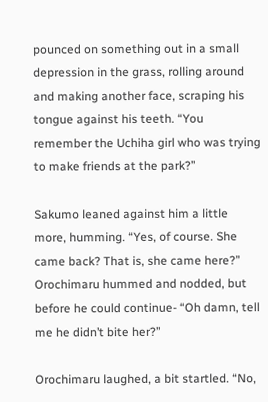pounced on something out in a small depression in the grass, rolling around and making another face, scraping his tongue against his teeth. “You remember the Uchiha girl who was trying to make friends at the park?”

Sakumo leaned against him a little more, humming. “Yes, of course. She came back? That is, she came here?” Orochimaru hummed and nodded, but before he could continue- “Oh damn, tell me he didn’t bite her?”

Orochimaru laughed, a bit startled. “No,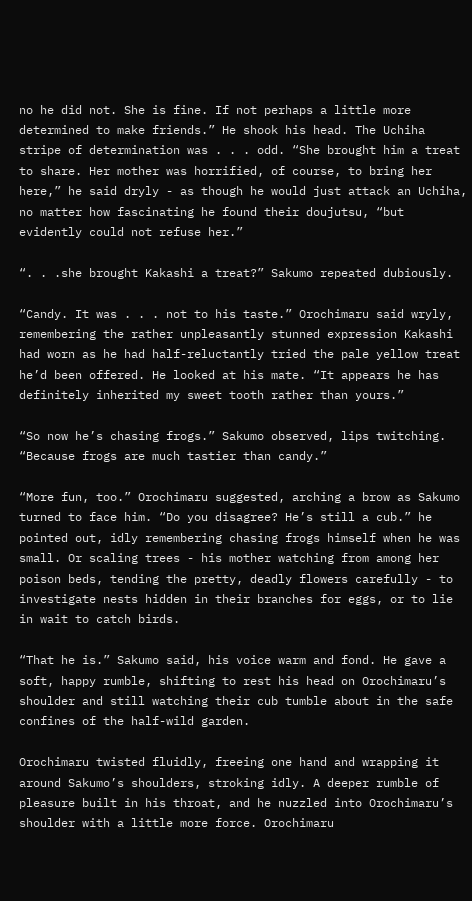no he did not. She is fine. If not perhaps a little more determined to make friends.” He shook his head. The Uchiha stripe of determination was . . . odd. “She brought him a treat to share. Her mother was horrified, of course, to bring her here,” he said dryly - as though he would just attack an Uchiha, no matter how fascinating he found their doujutsu, “but evidently could not refuse her.”

“. . .she brought Kakashi a treat?” Sakumo repeated dubiously.

“Candy. It was . . . not to his taste.” Orochimaru said wryly, remembering the rather unpleasantly stunned expression Kakashi had worn as he had half-reluctantly tried the pale yellow treat he’d been offered. He looked at his mate. “It appears he has definitely inherited my sweet tooth rather than yours.”

“So now he’s chasing frogs.” Sakumo observed, lips twitching. “Because frogs are much tastier than candy.”

“More fun, too.” Orochimaru suggested, arching a brow as Sakumo turned to face him. “Do you disagree? He’s still a cub.” he pointed out, idly remembering chasing frogs himself when he was small. Or scaling trees - his mother watching from among her poison beds, tending the pretty, deadly flowers carefully - to investigate nests hidden in their branches for eggs, or to lie in wait to catch birds.

“That he is.” Sakumo said, his voice warm and fond. He gave a soft, happy rumble, shifting to rest his head on Orochimaru’s shoulder and still watching their cub tumble about in the safe confines of the half-wild garden.

Orochimaru twisted fluidly, freeing one hand and wrapping it around Sakumo’s shoulders, stroking idly. A deeper rumble of pleasure built in his throat, and he nuzzled into Orochimaru’s shoulder with a little more force. Orochimaru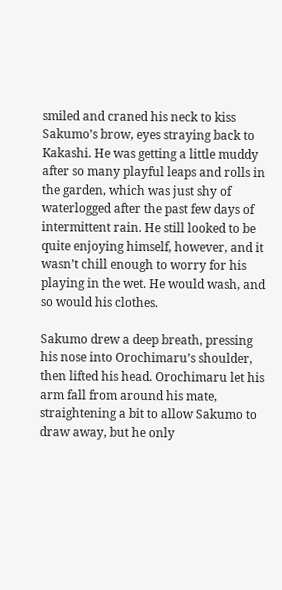smiled and craned his neck to kiss Sakumo’s brow, eyes straying back to Kakashi. He was getting a little muddy after so many playful leaps and rolls in the garden, which was just shy of waterlogged after the past few days of intermittent rain. He still looked to be quite enjoying himself, however, and it wasn’t chill enough to worry for his playing in the wet. He would wash, and so would his clothes.

Sakumo drew a deep breath, pressing his nose into Orochimaru’s shoulder, then lifted his head. Orochimaru let his arm fall from around his mate, straightening a bit to allow Sakumo to draw away, but he only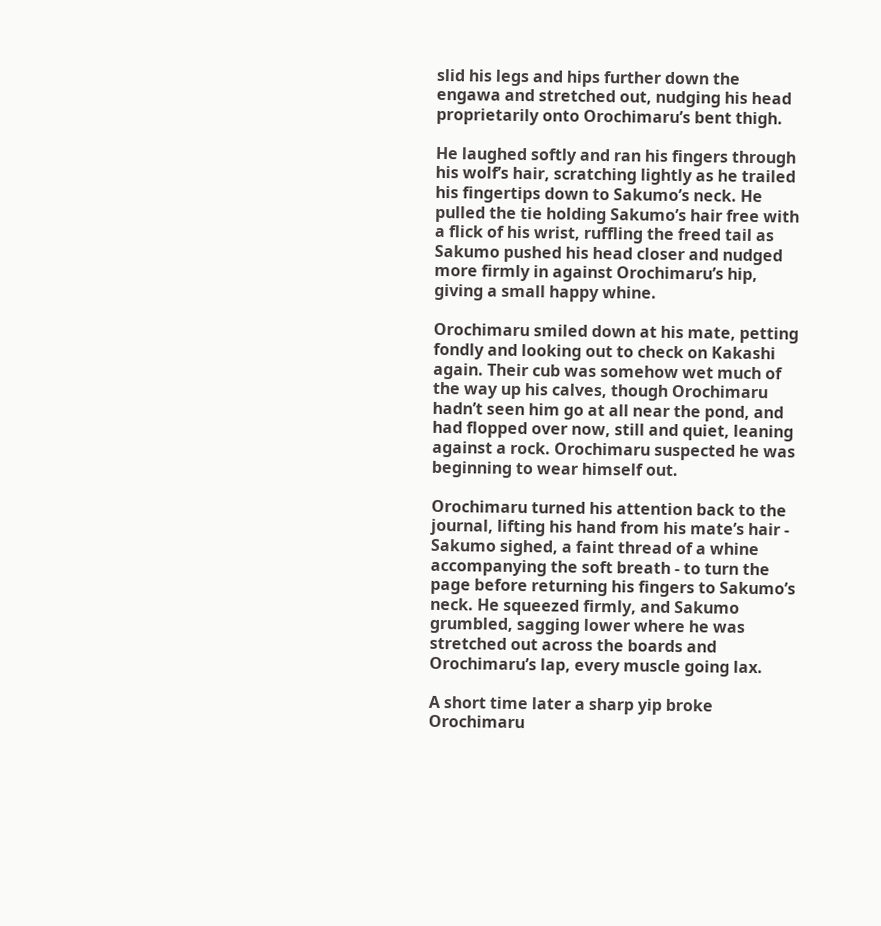slid his legs and hips further down the engawa and stretched out, nudging his head proprietarily onto Orochimaru’s bent thigh.

He laughed softly and ran his fingers through his wolf’s hair, scratching lightly as he trailed his fingertips down to Sakumo’s neck. He pulled the tie holding Sakumo’s hair free with a flick of his wrist, ruffling the freed tail as Sakumo pushed his head closer and nudged more firmly in against Orochimaru’s hip, giving a small happy whine.

Orochimaru smiled down at his mate, petting fondly and looking out to check on Kakashi again. Their cub was somehow wet much of the way up his calves, though Orochimaru hadn’t seen him go at all near the pond, and had flopped over now, still and quiet, leaning against a rock. Orochimaru suspected he was beginning to wear himself out.

Orochimaru turned his attention back to the journal, lifting his hand from his mate’s hair - Sakumo sighed, a faint thread of a whine accompanying the soft breath - to turn the page before returning his fingers to Sakumo’s neck. He squeezed firmly, and Sakumo grumbled, sagging lower where he was stretched out across the boards and Orochimaru’s lap, every muscle going lax.

A short time later a sharp yip broke Orochimaru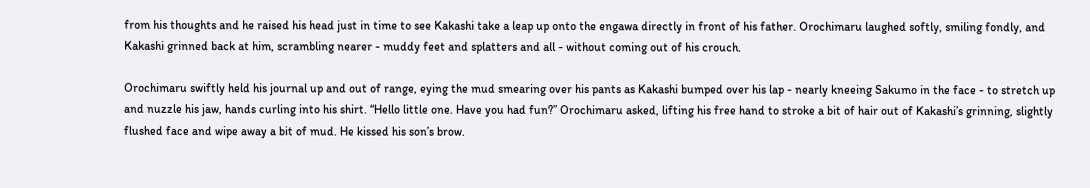from his thoughts and he raised his head just in time to see Kakashi take a leap up onto the engawa directly in front of his father. Orochimaru laughed softly, smiling fondly, and Kakashi grinned back at him, scrambling nearer - muddy feet and splatters and all - without coming out of his crouch.

Orochimaru swiftly held his journal up and out of range, eying the mud smearing over his pants as Kakashi bumped over his lap - nearly kneeing Sakumo in the face - to stretch up and nuzzle his jaw, hands curling into his shirt. “Hello little one. Have you had fun?” Orochimaru asked, lifting his free hand to stroke a bit of hair out of Kakashi’s grinning, slightly flushed face and wipe away a bit of mud. He kissed his son’s brow.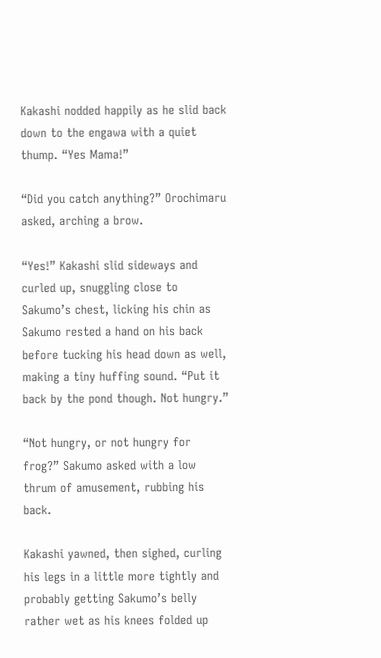Kakashi nodded happily as he slid back down to the engawa with a quiet thump. “Yes Mama!”

“Did you catch anything?” Orochimaru asked, arching a brow.

“Yes!” Kakashi slid sideways and curled up, snuggling close to Sakumo’s chest, licking his chin as Sakumo rested a hand on his back before tucking his head down as well, making a tiny huffing sound. “Put it back by the pond though. Not hungry.”

“Not hungry, or not hungry for frog?” Sakumo asked with a low thrum of amusement, rubbing his back.

Kakashi yawned, then sighed, curling his legs in a little more tightly and probably getting Sakumo’s belly rather wet as his knees folded up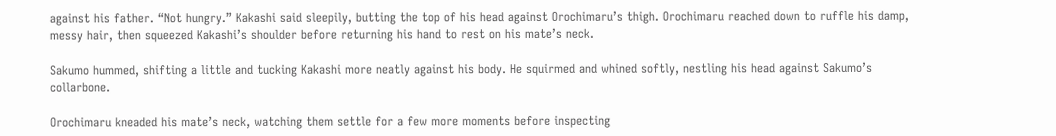against his father. “Not hungry.” Kakashi said sleepily, butting the top of his head against Orochimaru’s thigh. Orochimaru reached down to ruffle his damp, messy hair, then squeezed Kakashi’s shoulder before returning his hand to rest on his mate’s neck.

Sakumo hummed, shifting a little and tucking Kakashi more neatly against his body. He squirmed and whined softly, nestling his head against Sakumo’s collarbone.

Orochimaru kneaded his mate’s neck, watching them settle for a few more moments before inspecting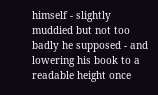himself - slightly muddied but not too badly he supposed - and lowering his book to a readable height once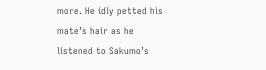more. He idly petted his mate’s hair as he listened to Sakumo’s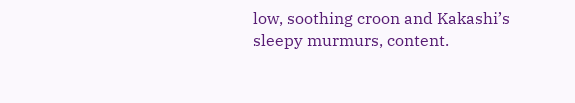low, soothing croon and Kakashi’s sleepy murmurs, content.